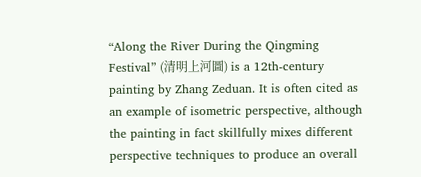“Along the River During the Qingming Festival” (清明上河圖) is a 12th-century painting by Zhang Zeduan. It is often cited as an example of isometric perspective, although the painting in fact skillfully mixes different perspective techniques to produce an overall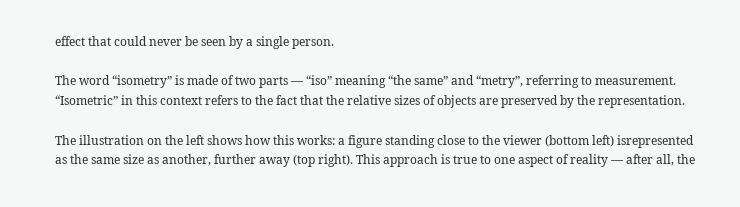effect that could never be seen by a single person.

The word “isometry” is made of two parts — “iso” meaning “the same” and “metry”, referring to measurement. “Isometric” in this context refers to the fact that the relative sizes of objects are preserved by the representation.

The illustration on the left shows how this works: a figure standing close to the viewer (bottom left) isrepresented as the same size as another, further away (top right). This approach is true to one aspect of reality — after all, the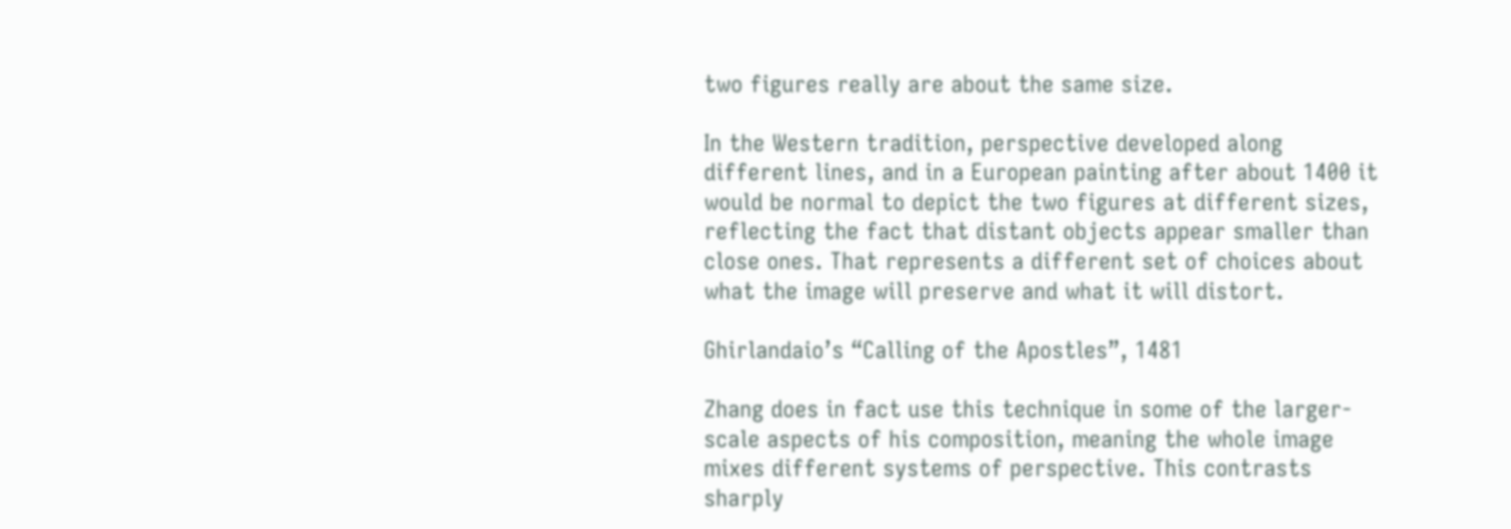two figures really are about the same size.

In the Western tradition, perspective developed along different lines, and in a European painting after about 1400 it would be normal to depict the two figures at different sizes, reflecting the fact that distant objects appear smaller than close ones. That represents a different set of choices about what the image will preserve and what it will distort.

Ghirlandaio’s “Calling of the Apostles”, 1481

Zhang does in fact use this technique in some of the larger-scale aspects of his composition, meaning the whole image mixes different systems of perspective. This contrasts sharply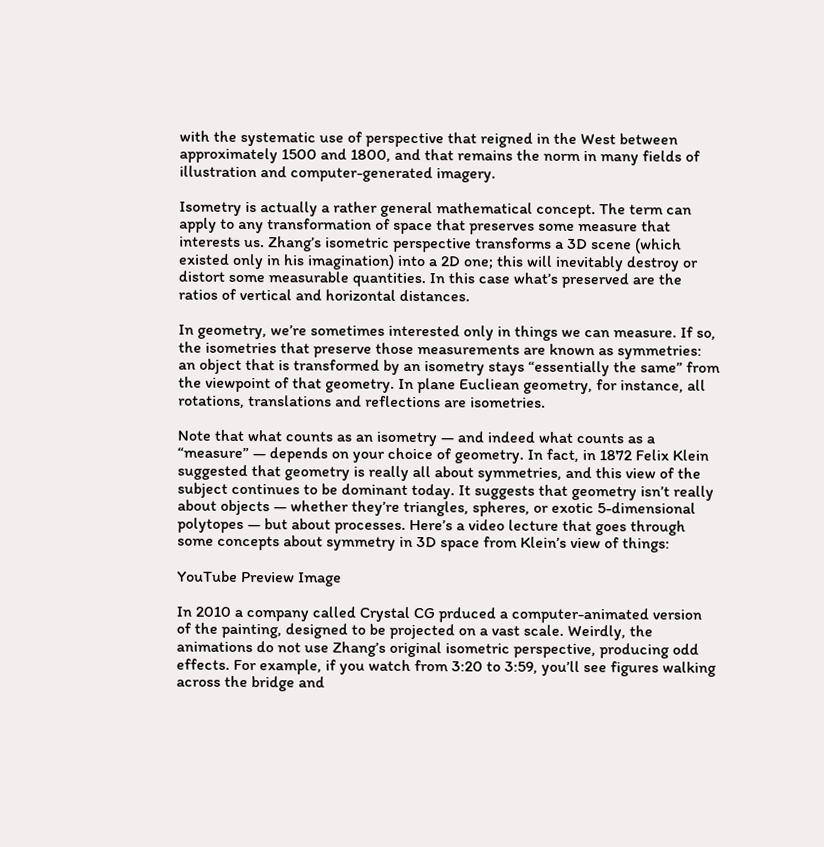with the systematic use of perspective that reigned in the West between approximately 1500 and 1800, and that remains the norm in many fields of illustration and computer-generated imagery.

Isometry is actually a rather general mathematical concept. The term can apply to any transformation of space that preserves some measure that interests us. Zhang’s isometric perspective transforms a 3D scene (which existed only in his imagination) into a 2D one; this will inevitably destroy or distort some measurable quantities. In this case what’s preserved are the ratios of vertical and horizontal distances.

In geometry, we’re sometimes interested only in things we can measure. If so, the isometries that preserve those measurements are known as symmetries: an object that is transformed by an isometry stays “essentially the same” from the viewpoint of that geometry. In plane Eucliean geometry, for instance, all rotations, translations and reflections are isometries.

Note that what counts as an isometry — and indeed what counts as a “measure” — depends on your choice of geometry. In fact, in 1872 Felix Klein suggested that geometry is really all about symmetries, and this view of the subject continues to be dominant today. It suggests that geometry isn’t really about objects — whether they’re triangles, spheres, or exotic 5-dimensional polytopes — but about processes. Here’s a video lecture that goes through some concepts about symmetry in 3D space from Klein’s view of things:

YouTube Preview Image

In 2010 a company called Crystal CG prduced a computer-animated version of the painting, designed to be projected on a vast scale. Weirdly, the animations do not use Zhang’s original isometric perspective, producing odd effects. For example, if you watch from 3:20 to 3:59, you’ll see figures walking across the bridge and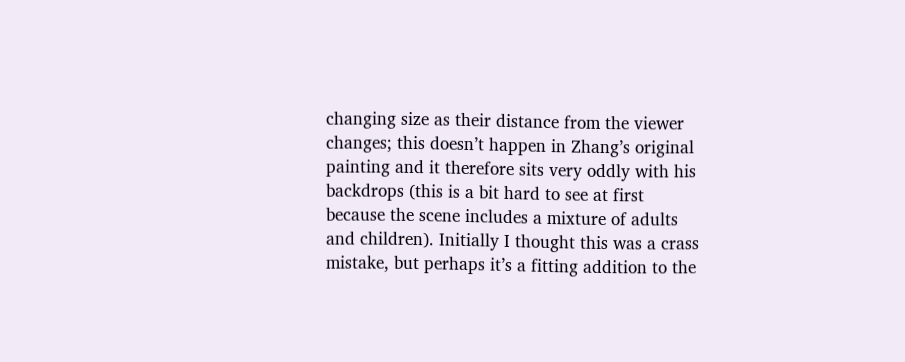changing size as their distance from the viewer changes; this doesn’t happen in Zhang’s original painting and it therefore sits very oddly with his backdrops (this is a bit hard to see at first because the scene includes a mixture of adults and children). Initially I thought this was a crass mistake, but perhaps it’s a fitting addition to the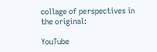collage of perspectives in the original:

YouTube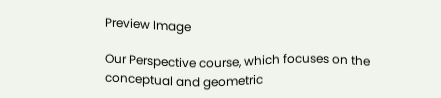Preview Image

Our Perspective course, which focuses on the conceptual and geometric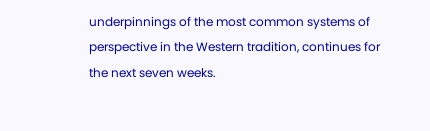underpinnings of the most common systems of perspective in the Western tradition, continues for the next seven weeks.